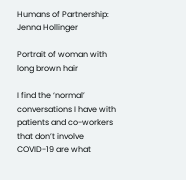Humans of Partnership: Jenna Hollinger

Portrait of woman with long brown hair

I find the ‘normal’ conversations I have with patients and co-workers that don’t involve COVID-19 are what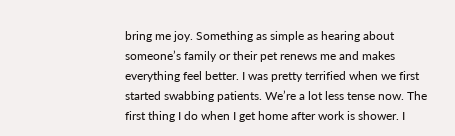bring me joy. Something as simple as hearing about someone’s family or their pet renews me and makes everything feel better. I was pretty terrified when we first started swabbing patients. We’re a lot less tense now. The first thing I do when I get home after work is shower. I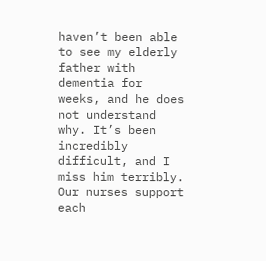haven’t been able to see my elderly father with dementia for weeks, and he does not understand why. It’s been incredibly difficult, and I miss him terribly. Our nurses support each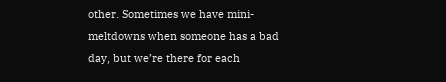other. Sometimes we have mini-meltdowns when someone has a bad day, but we’re there for each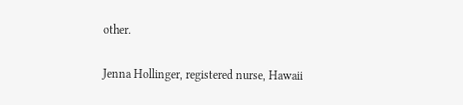other.

Jenna Hollinger, registered nurse, Hawaii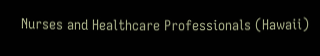Nurses and Healthcare Professionals (Hawaii)